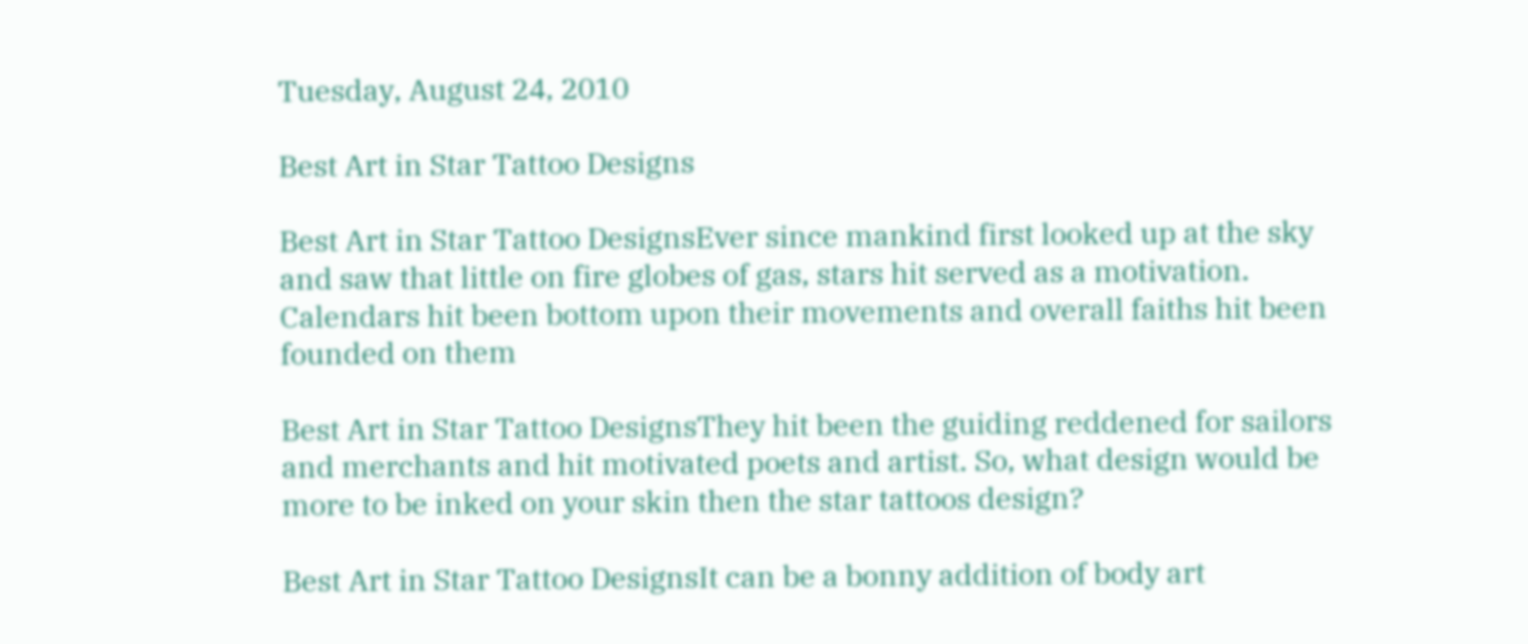Tuesday, August 24, 2010

Best Art in Star Tattoo Designs

Best Art in Star Tattoo DesignsEver since mankind first looked up at the sky and saw that little on fire globes of gas, stars hit served as a motivation. Calendars hit been bottom upon their movements and overall faiths hit been founded on them

Best Art in Star Tattoo DesignsThey hit been the guiding reddened for sailors and merchants and hit motivated poets and artist. So, what design would be more to be inked on your skin then the star tattoos design?

Best Art in Star Tattoo DesignsIt can be a bonny addition of body art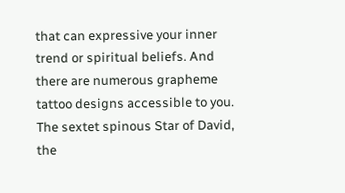that can expressive your inner trend or spiritual beliefs. And there are numerous grapheme tattoo designs accessible to you. The sextet spinous Star of David, the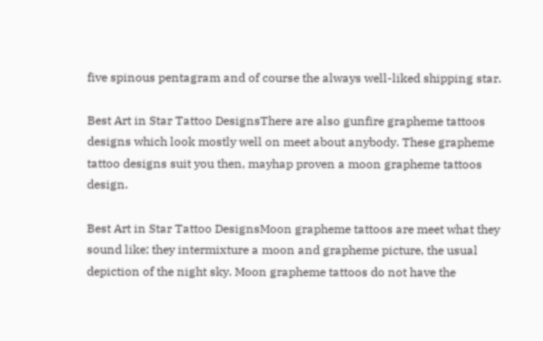five spinous pentagram and of course the always well-liked shipping star.

Best Art in Star Tattoo DesignsThere are also gunfire grapheme tattoos designs which look mostly well on meet about anybody. These grapheme tattoo designs suit you then, mayhap proven a moon grapheme tattoos design.

Best Art in Star Tattoo DesignsMoon grapheme tattoos are meet what they sound like; they intermixture a moon and grapheme picture, the usual depiction of the night sky. Moon grapheme tattoos do not have the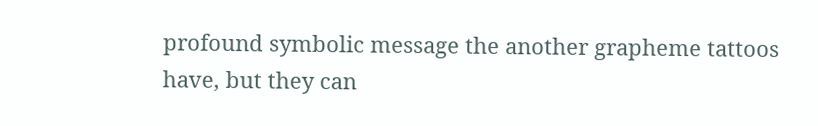profound symbolic message the another grapheme tattoos have, but they can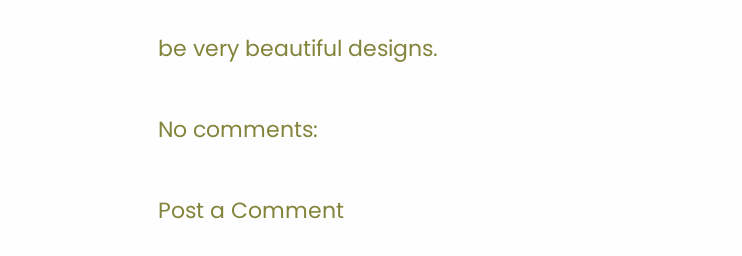be very beautiful designs.

No comments:

Post a Comment